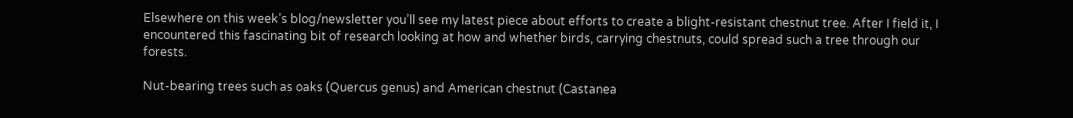Elsewhere on this week’s blog/newsletter you’ll see my latest piece about efforts to create a blight-resistant chestnut tree. After I field it, I encountered this fascinating bit of research looking at how and whether birds, carrying chestnuts, could spread such a tree through our forests.

Nut-bearing trees such as oaks (Quercus genus) and American chestnut (Castanea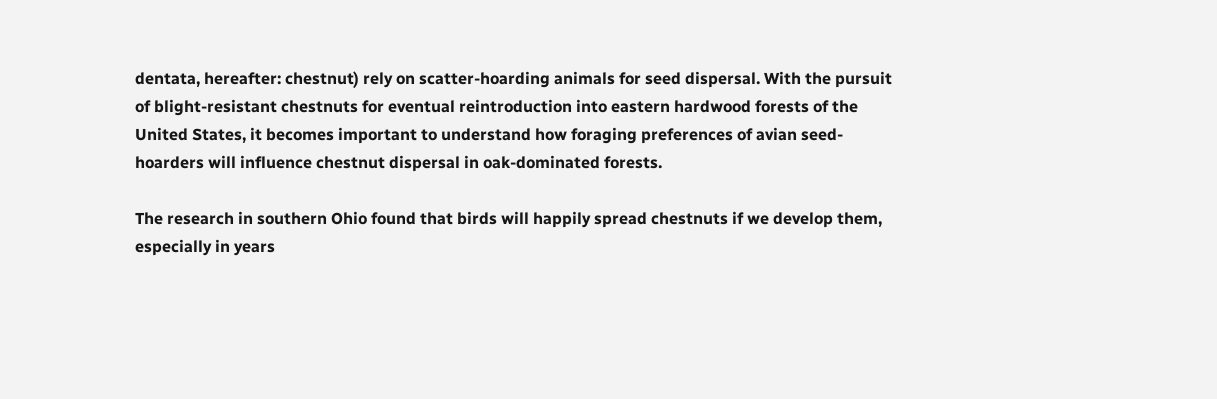dentata, hereafter: chestnut) rely on scatter-hoarding animals for seed dispersal. With the pursuit of blight-resistant chestnuts for eventual reintroduction into eastern hardwood forests of the United States, it becomes important to understand how foraging preferences of avian seed-hoarders will influence chestnut dispersal in oak-dominated forests.

The research in southern Ohio found that birds will happily spread chestnuts if we develop them, especially in years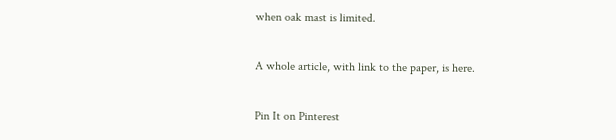when oak mast is limited.

A whole article, with link to the paper, is here.

Pin It on Pinterest